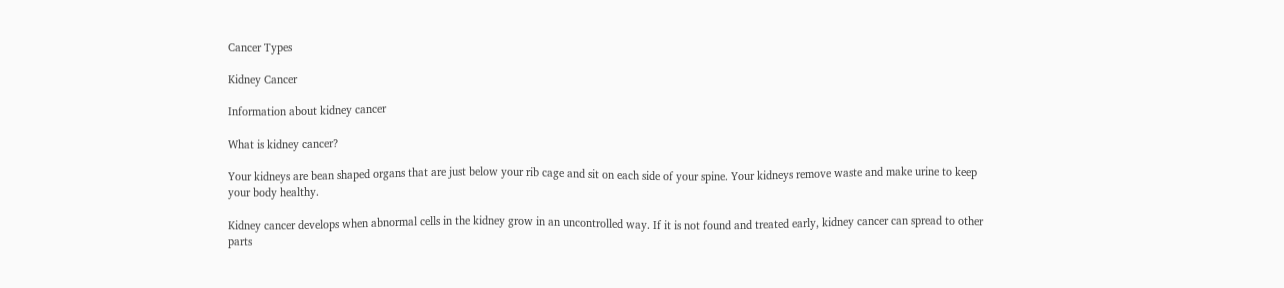Cancer Types

Kidney Cancer

Information about kidney cancer

What is kidney cancer?

Your kidneys are bean shaped organs that are just below your rib cage and sit on each side of your spine. Your kidneys remove waste and make urine to keep your body healthy.

Kidney cancer develops when abnormal cells in the kidney grow in an uncontrolled way. If it is not found and treated early, kidney cancer can spread to other parts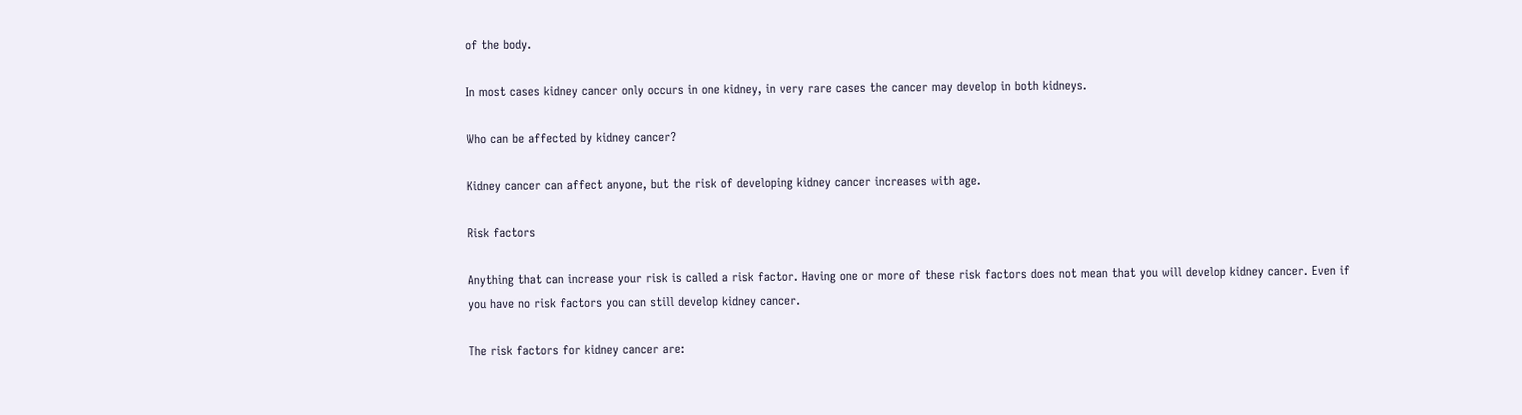of the body.

In most cases kidney cancer only occurs in one kidney, in very rare cases the cancer may develop in both kidneys.

Who can be affected by kidney cancer?

Kidney cancer can affect anyone, but the risk of developing kidney cancer increases with age.

Risk factors

Anything that can increase your risk is called a risk factor. Having one or more of these risk factors does not mean that you will develop kidney cancer. Even if you have no risk factors you can still develop kidney cancer.

The risk factors for kidney cancer are: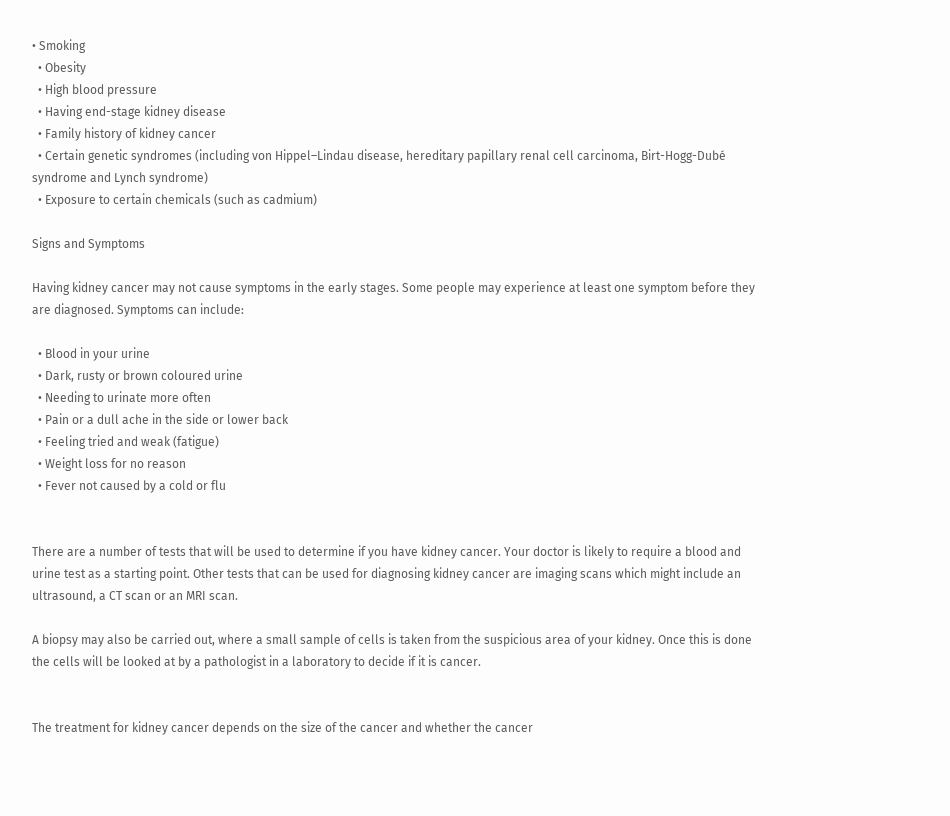• Smoking
  • Obesity
  • High blood pressure
  • Having end-stage kidney disease
  • Family history of kidney cancer
  • Certain genetic syndromes (including von Hippel–Lindau disease, hereditary papillary renal cell carcinoma, Birt-Hogg-Dubé syndrome and Lynch syndrome)
  • Exposure to certain chemicals (such as cadmium)

Signs and Symptoms

Having kidney cancer may not cause symptoms in the early stages. Some people may experience at least one symptom before they are diagnosed. Symptoms can include:

  • Blood in your urine
  • Dark, rusty or brown coloured urine
  • Needing to urinate more often
  • Pain or a dull ache in the side or lower back
  • Feeling tried and weak (fatigue)
  • Weight loss for no reason
  • Fever not caused by a cold or flu


There are a number of tests that will be used to determine if you have kidney cancer. Your doctor is likely to require a blood and urine test as a starting point. Other tests that can be used for diagnosing kidney cancer are imaging scans which might include an ultrasound, a CT scan or an MRI scan.

A biopsy may also be carried out, where a small sample of cells is taken from the suspicious area of your kidney. Once this is done the cells will be looked at by a pathologist in a laboratory to decide if it is cancer.


The treatment for kidney cancer depends on the size of the cancer and whether the cancer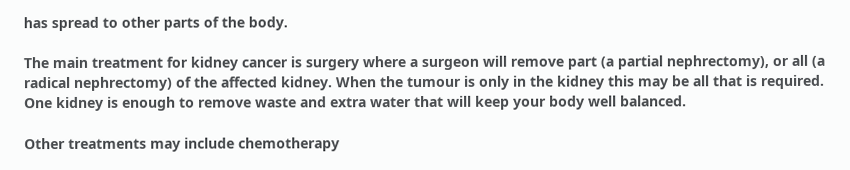has spread to other parts of the body.

The main treatment for kidney cancer is surgery where a surgeon will remove part (a partial nephrectomy), or all (a radical nephrectomy) of the affected kidney. When the tumour is only in the kidney this may be all that is required. One kidney is enough to remove waste and extra water that will keep your body well balanced.

Other treatments may include chemotherapy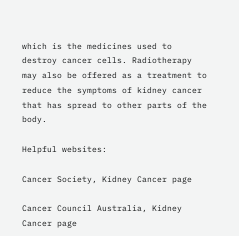which is the medicines used to destroy cancer cells. Radiotherapy may also be offered as a treatment to reduce the symptoms of kidney cancer that has spread to other parts of the body.

Helpful websites:

Cancer Society, Kidney Cancer page

Cancer Council Australia, Kidney Cancer page